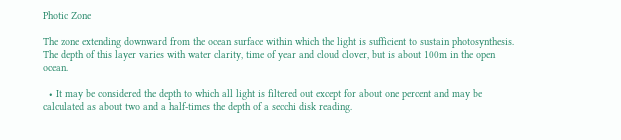Photic Zone

The zone extending downward from the ocean surface within which the light is sufficient to sustain photosynthesis. The depth of this layer varies with water clarity, time of year and cloud clover, but is about 100m in the open ocean.

  • It may be considered the depth to which all light is filtered out except for about one percent and may be calculated as about two and a half-times the depth of a secchi disk reading.